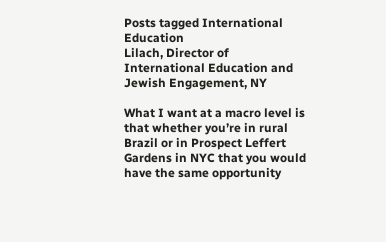Posts tagged International Education
Lilach, Director of International Education and Jewish Engagement, NY

What I want at a macro level is that whether you’re in rural Brazil or in Prospect Leffert Gardens in NYC that you would have the same opportunity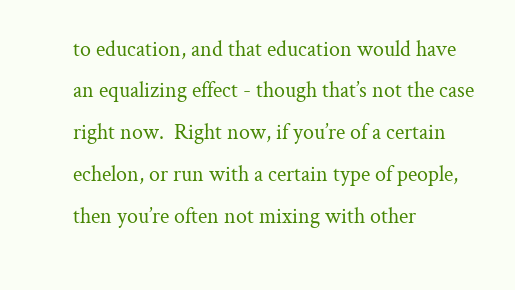to education, and that education would have an equalizing effect - though that’s not the case right now.  Right now, if you’re of a certain echelon, or run with a certain type of people, then you’re often not mixing with other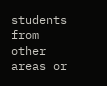students from other areas or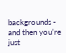backgrounds - and then you’re just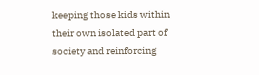keeping those kids within their own isolated part of society and reinforcing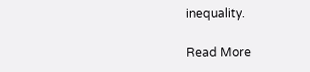inequality.

Read More